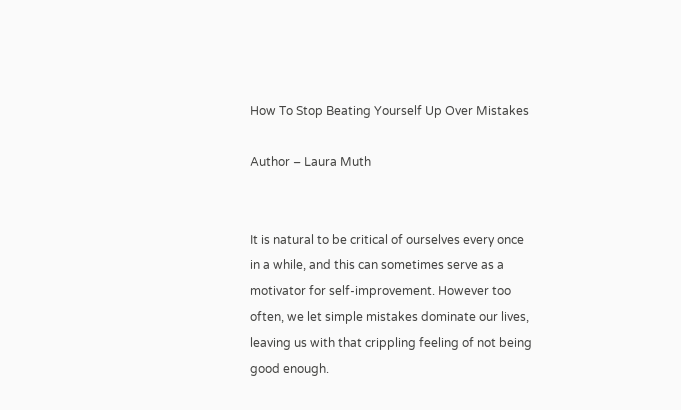How To Stop Beating Yourself Up Over Mistakes

Author – Laura Muth


It is natural to be critical of ourselves every once in a while, and this can sometimes serve as a motivator for self-improvement. However too often, we let simple mistakes dominate our lives, leaving us with that crippling feeling of not being good enough.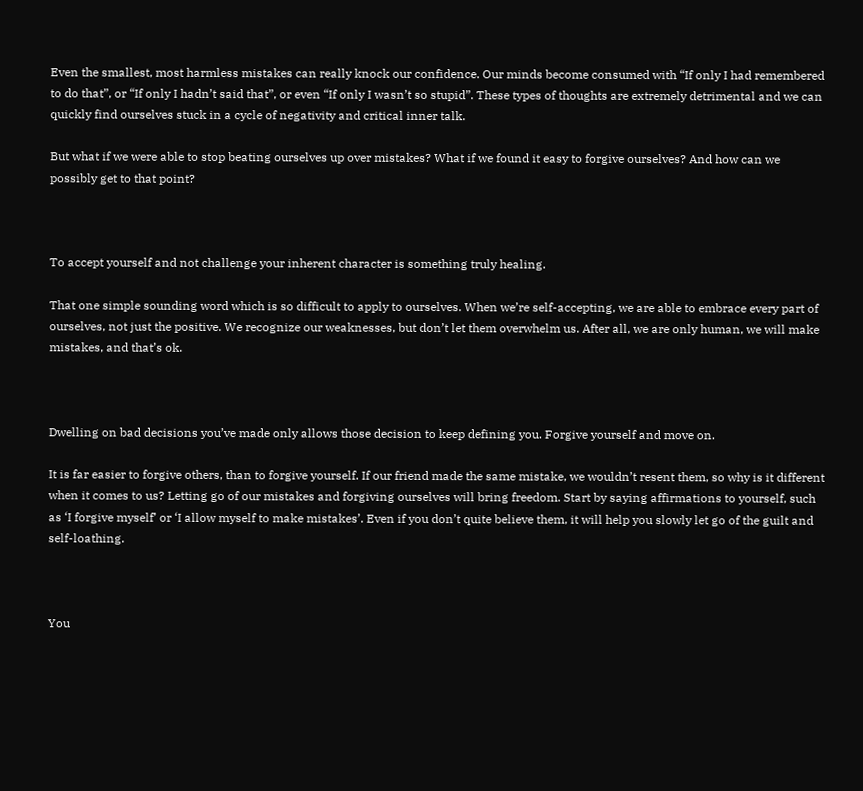Even the smallest, most harmless mistakes can really knock our confidence. Our minds become consumed with “If only I had remembered to do that”, or “If only I hadn’t said that”, or even “If only I wasn’t so stupid”. These types of thoughts are extremely detrimental and we can quickly find ourselves stuck in a cycle of negativity and critical inner talk.

But what if we were able to stop beating ourselves up over mistakes? What if we found it easy to forgive ourselves? And how can we possibly get to that point?



To accept yourself and not challenge your inherent character is something truly healing.

That one simple sounding word which is so difficult to apply to ourselves. When we’re self-accepting, we are able to embrace every part of ourselves, not just the positive. We recognize our weaknesses, but don’t let them overwhelm us. After all, we are only human, we will make mistakes, and that’s ok.



Dwelling on bad decisions you’ve made only allows those decision to keep defining you. Forgive yourself and move on.

It is far easier to forgive others, than to forgive yourself. If our friend made the same mistake, we wouldn’t resent them, so why is it different when it comes to us? Letting go of our mistakes and forgiving ourselves will bring freedom. Start by saying affirmations to yourself, such as ‘I forgive myself’ or ‘I allow myself to make mistakes’. Even if you don’t quite believe them, it will help you slowly let go of the guilt and self-loathing.



You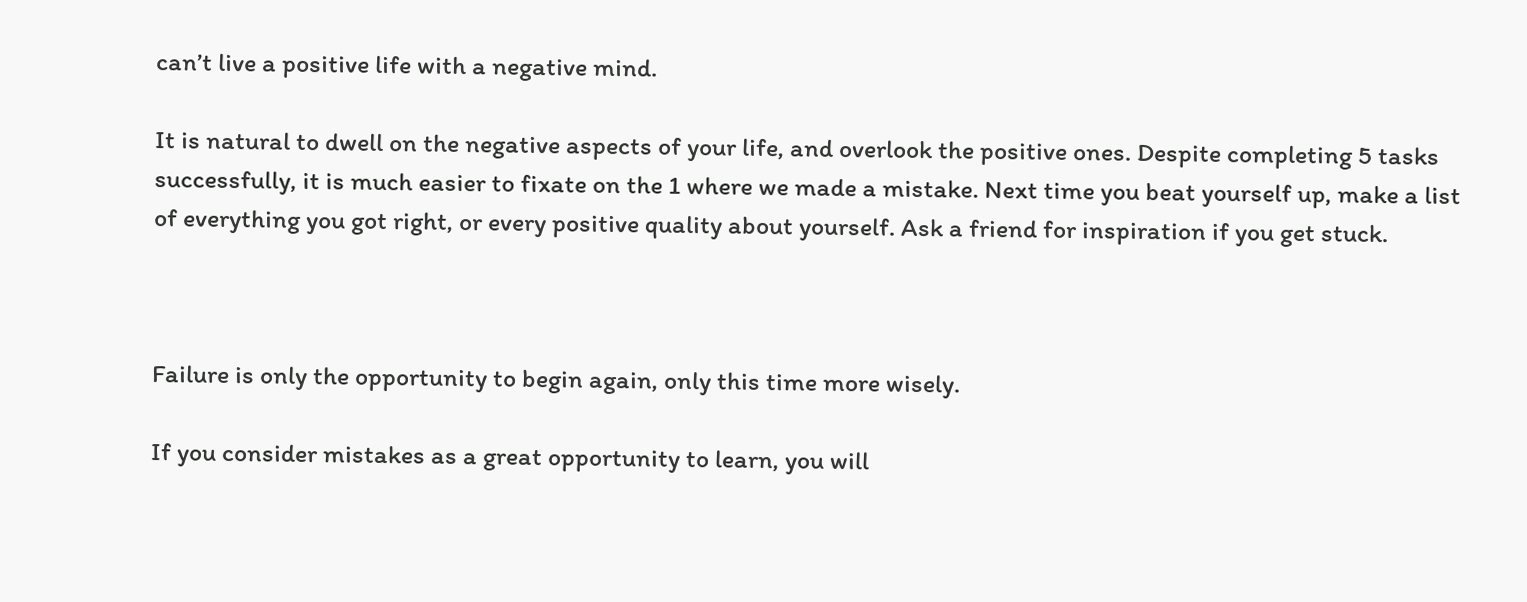can’t live a positive life with a negative mind.

It is natural to dwell on the negative aspects of your life, and overlook the positive ones. Despite completing 5 tasks successfully, it is much easier to fixate on the 1 where we made a mistake. Next time you beat yourself up, make a list of everything you got right, or every positive quality about yourself. Ask a friend for inspiration if you get stuck.



Failure is only the opportunity to begin again, only this time more wisely.

If you consider mistakes as a great opportunity to learn, you will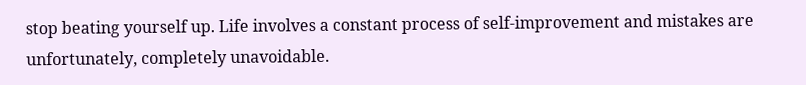stop beating yourself up. Life involves a constant process of self-improvement and mistakes are unfortunately, completely unavoidable.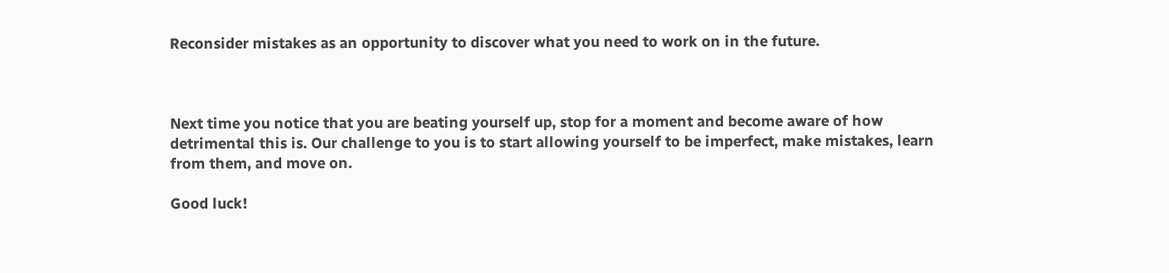Reconsider mistakes as an opportunity to discover what you need to work on in the future.



Next time you notice that you are beating yourself up, stop for a moment and become aware of how detrimental this is. Our challenge to you is to start allowing yourself to be imperfect, make mistakes, learn from them, and move on.

Good luck!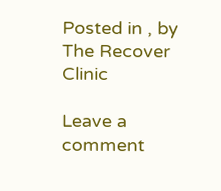Posted in , by The Recover Clinic

Leave a comment